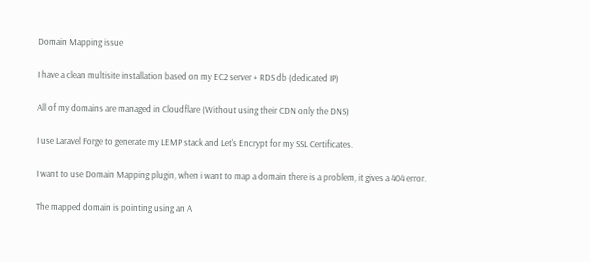Domain Mapping issue

I have a clean multisite installation based on my EC2 server + RDS db (dedicated IP)

All of my domains are managed in Cloudflare (Without using their CDN only the DNS)

I use Laravel Forge to generate my LEMP stack and Let's Encrypt for my SSL Certificates.

I want to use Domain Mapping plugin, when i want to map a domain there is a problem, it gives a 404 error.

The mapped domain is pointing using an A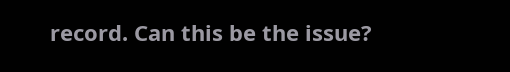record. Can this be the issue?